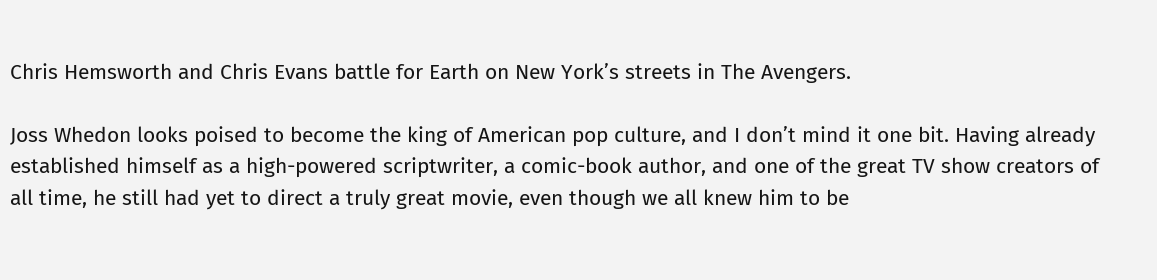Chris Hemsworth and Chris Evans battle for Earth on New York’s streets in The Avengers.

Joss Whedon looks poised to become the king of American pop culture, and I don’t mind it one bit. Having already established himself as a high-powered scriptwriter, a comic-book author, and one of the great TV show creators of all time, he still had yet to direct a truly great movie, even though we all knew him to be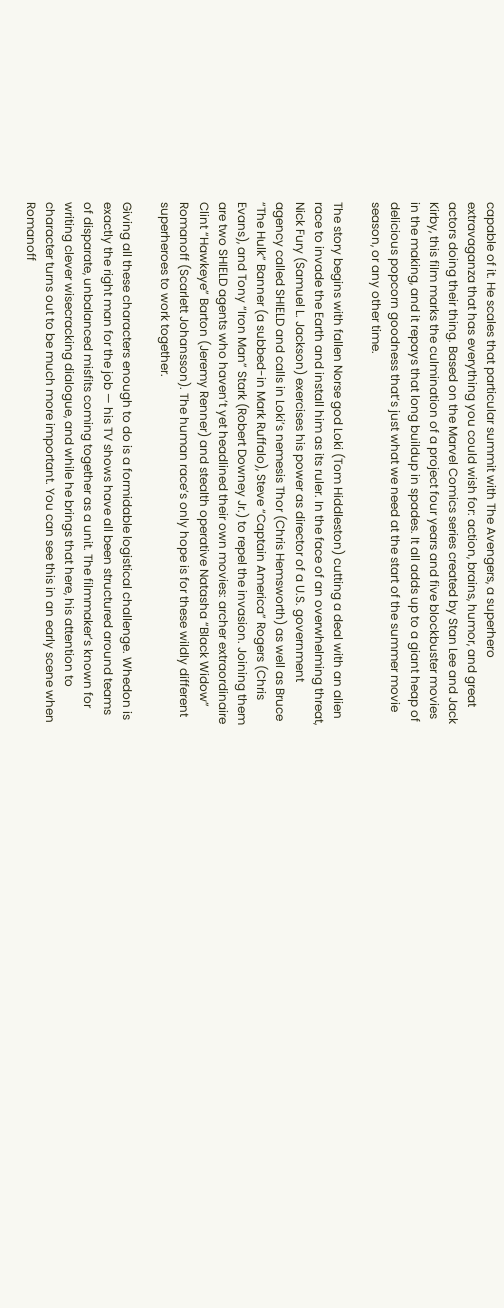capable of it. He scales that particular summit with The Avengers, a superhero extravaganza that has everything you could wish for: action, brains, humor, and great actors doing their thing. Based on the Marvel Comics series created by Stan Lee and Jack Kirby, this film marks the culmination of a project four years and five blockbuster movies in the making, and it repays that long buildup in spades. It all adds up to a giant heap of delicious popcorn goodness that’s just what we need at the start of the summer movie season, or any other time.

The story begins with fallen Norse god Loki (Tom Hiddleston) cutting a deal with an alien race to invade the Earth and install him as its ruler. In the face of an overwhelming threat, Nick Fury (Samuel L. Jackson) exercises his power as director of a U.S. government agency called SHIELD and calls in Loki’s nemesis Thor (Chris Hemsworth) as well as Bruce “The Hulk” Banner (a subbed-in Mark Ruffalo), Steve “Captain America” Rogers (Chris Evans), and Tony “Iron Man” Stark (Robert Downey Jr.) to repel the invasion. Joining them are two SHIELD agents who haven’t yet headlined their own movies: archer extraordinaire Clint “Hawkeye” Barton (Jeremy Renner) and stealth operative Natasha “Black Widow” Romanoff (Scarlett Johansson). The human race’s only hope is for these wildly different superheroes to work together.

Giving all these characters enough to do is a formidable logistical challenge. Whedon is exactly the right man for the job — his TV shows have all been structured around teams of disparate, unbalanced misfits coming together as a unit. The filmmaker’s known for writing clever wisecracking dialogue, and while he brings that here, his attention to character turns out to be much more important. You can see this in an early scene when Romanoff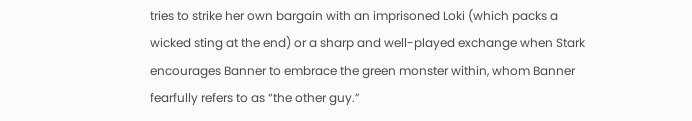tries to strike her own bargain with an imprisoned Loki (which packs a wicked sting at the end) or a sharp and well-played exchange when Stark encourages Banner to embrace the green monster within, whom Banner fearfully refers to as “the other guy.”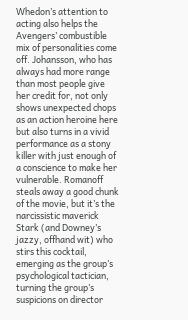Whedon’s attention to acting also helps the Avengers’ combustible mix of personalities come off. Johansson, who has always had more range than most people give her credit for, not only shows unexpected chops as an action heroine here but also turns in a vivid performance as a stony killer with just enough of a conscience to make her vulnerable. Romanoff steals away a good chunk of the movie, but it’s the narcissistic maverick Stark (and Downey’s jazzy, offhand wit) who stirs this cocktail, emerging as the group’s psychological tactician, turning the group’s suspicions on director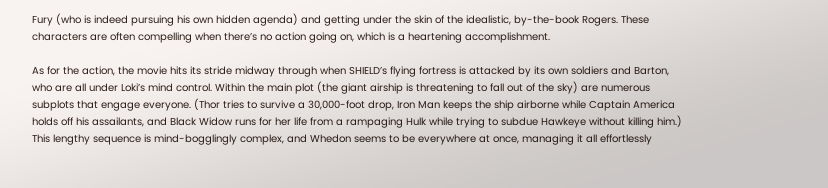Fury (who is indeed pursuing his own hidden agenda) and getting under the skin of the idealistic, by-the-book Rogers. These characters are often compelling when there’s no action going on, which is a heartening accomplishment.

As for the action, the movie hits its stride midway through when SHIELD’s flying fortress is attacked by its own soldiers and Barton, who are all under Loki’s mind control. Within the main plot (the giant airship is threatening to fall out of the sky) are numerous subplots that engage everyone. (Thor tries to survive a 30,000-foot drop, Iron Man keeps the ship airborne while Captain America holds off his assailants, and Black Widow runs for her life from a rampaging Hulk while trying to subdue Hawkeye without killing him.) This lengthy sequence is mind-bogglingly complex, and Whedon seems to be everywhere at once, managing it all effortlessly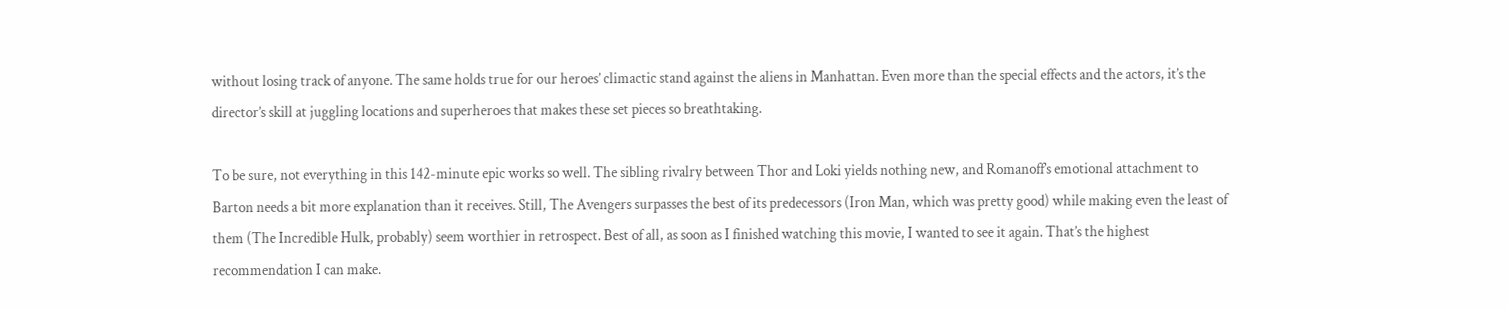without losing track of anyone. The same holds true for our heroes’ climactic stand against the aliens in Manhattan. Even more than the special effects and the actors, it’s the director’s skill at juggling locations and superheroes that makes these set pieces so breathtaking.

To be sure, not everything in this 142-minute epic works so well. The sibling rivalry between Thor and Loki yields nothing new, and Romanoff’s emotional attachment to Barton needs a bit more explanation than it receives. Still, The Avengers surpasses the best of its predecessors (Iron Man, which was pretty good) while making even the least of them (The Incredible Hulk, probably) seem worthier in retrospect. Best of all, as soon as I finished watching this movie, I wanted to see it again. That’s the highest recommendation I can make.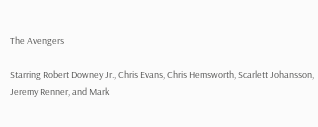The Avengers

Starring Robert Downey Jr., Chris Evans, Chris Hemsworth, Scarlett Johansson, Jeremy Renner, and Mark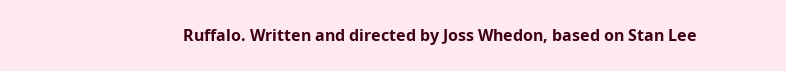Ruffalo. Written and directed by Joss Whedon, based on Stan Lee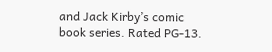and Jack Kirby’s comic book series. Rated PG-13.